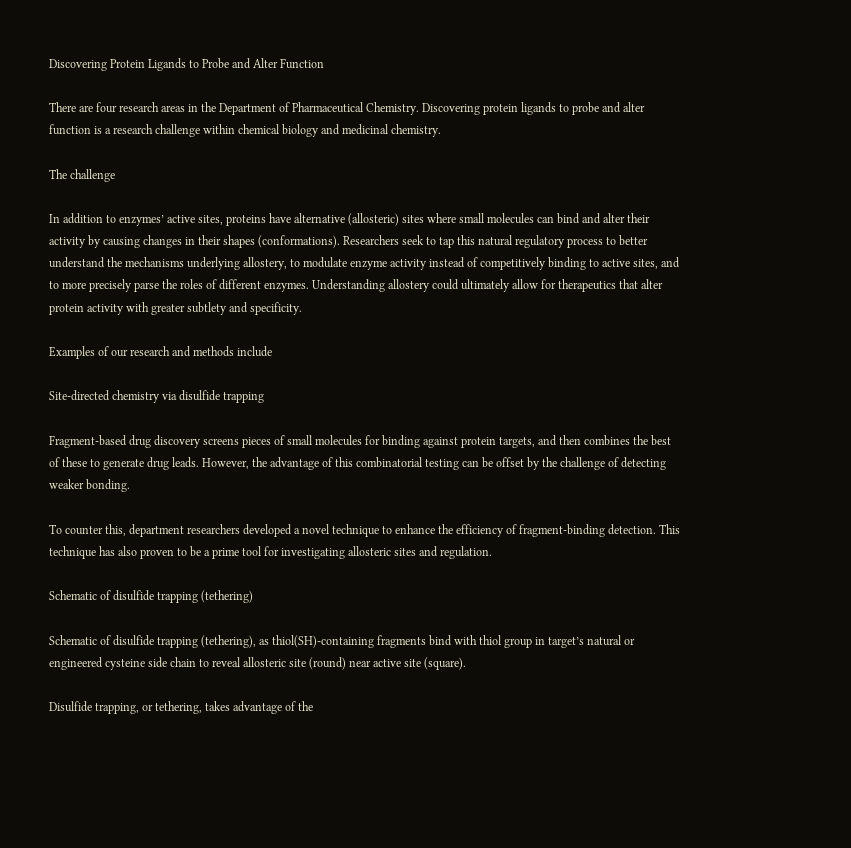Discovering Protein Ligands to Probe and Alter Function

There are four research areas in the Department of Pharmaceutical Chemistry. Discovering protein ligands to probe and alter function is a research challenge within chemical biology and medicinal chemistry.

The challenge

In addition to enzymes’ active sites, proteins have alternative (allosteric) sites where small molecules can bind and alter their activity by causing changes in their shapes (conformations). Researchers seek to tap this natural regulatory process to better understand the mechanisms underlying allostery, to modulate enzyme activity instead of competitively binding to active sites, and to more precisely parse the roles of different enzymes. Understanding allostery could ultimately allow for therapeutics that alter protein activity with greater subtlety and specificity.

Examples of our research and methods include

Site-directed chemistry via disulfide trapping

Fragment-based drug discovery screens pieces of small molecules for binding against protein targets, and then combines the best of these to generate drug leads. However, the advantage of this combinatorial testing can be offset by the challenge of detecting weaker bonding.

To counter this, department researchers developed a novel technique to enhance the efficiency of fragment-binding detection. This technique has also proven to be a prime tool for investigating allosteric sites and regulation.

Schematic of disulfide trapping (tethering)

Schematic of disulfide trapping (tethering), as thiol(SH)-containing fragments bind with thiol group in target’s natural or engineered cysteine side chain to reveal allosteric site (round) near active site (square).

Disulfide trapping, or tethering, takes advantage of the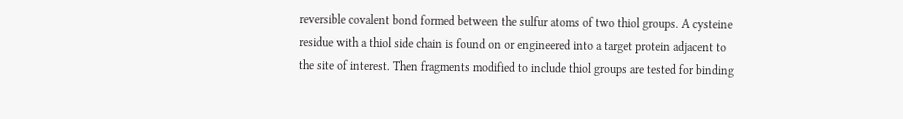reversible covalent bond formed between the sulfur atoms of two thiol groups. A cysteine residue with a thiol side chain is found on or engineered into a target protein adjacent to the site of interest. Then fragments modified to include thiol groups are tested for binding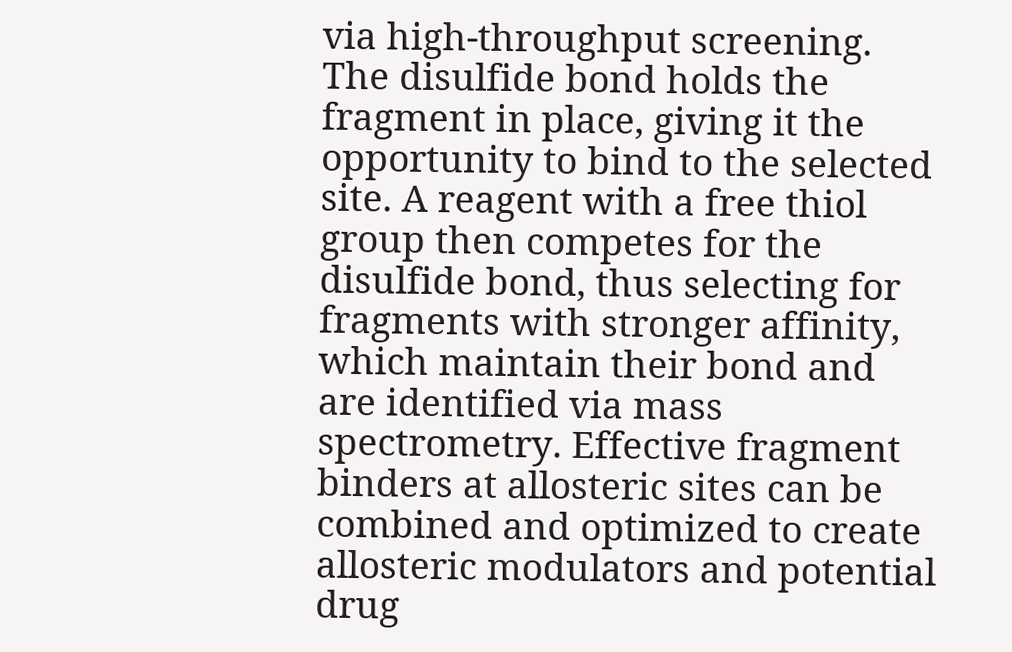via high-throughput screening. The disulfide bond holds the fragment in place, giving it the opportunity to bind to the selected site. A reagent with a free thiol group then competes for the disulfide bond, thus selecting for fragments with stronger affinity, which maintain their bond and are identified via mass spectrometry. Effective fragment binders at allosteric sites can be combined and optimized to create allosteric modulators and potential drug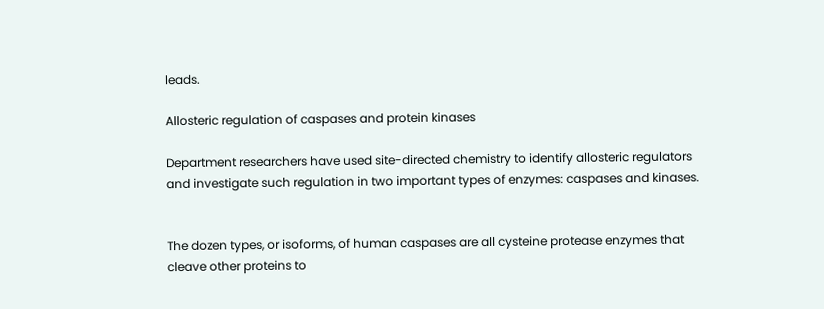leads.

Allosteric regulation of caspases and protein kinases

Department researchers have used site-directed chemistry to identify allosteric regulators and investigate such regulation in two important types of enzymes: caspases and kinases.


The dozen types, or isoforms, of human caspases are all cysteine protease enzymes that cleave other proteins to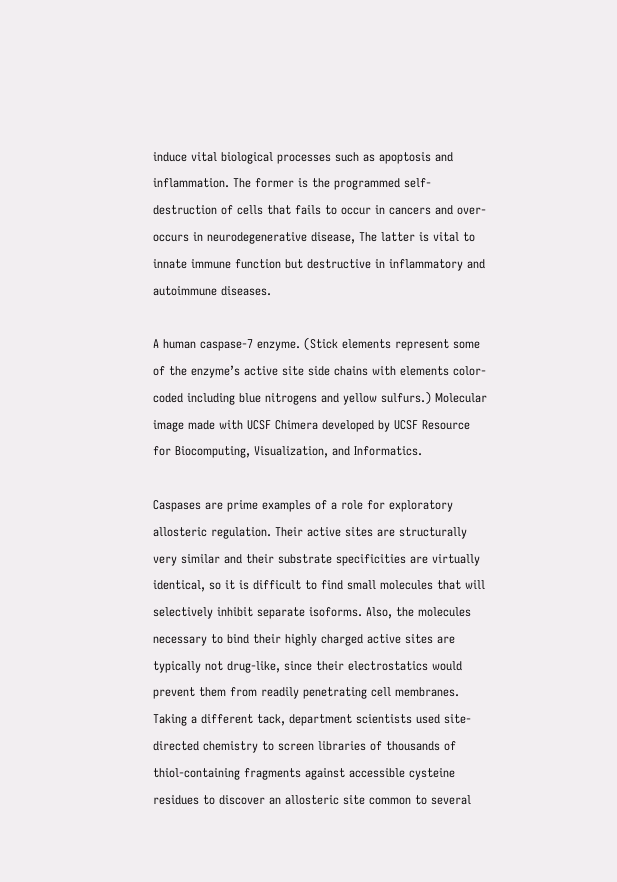induce vital biological processes such as apoptosis and inflammation. The former is the programmed self-destruction of cells that fails to occur in cancers and over-occurs in neurodegenerative disease, The latter is vital to innate immune function but destructive in inflammatory and autoimmune diseases.

A human caspase-7 enzyme. (Stick elements represent some of the enzyme’s active site side chains with elements color-coded including blue nitrogens and yellow sulfurs.) Molecular image made with UCSF Chimera developed by UCSF Resource for Biocomputing, Visualization, and Informatics.

Caspases are prime examples of a role for exploratory allosteric regulation. Their active sites are structurally very similar and their substrate specificities are virtually identical, so it is difficult to find small molecules that will selectively inhibit separate isoforms. Also, the molecules necessary to bind their highly charged active sites are typically not drug-like, since their electrostatics would prevent them from readily penetrating cell membranes. Taking a different tack, department scientists used site-directed chemistry to screen libraries of thousands of thiol-containing fragments against accessible cysteine residues to discover an allosteric site common to several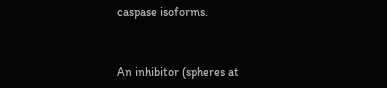caspase isoforms.


An inhibitor (spheres at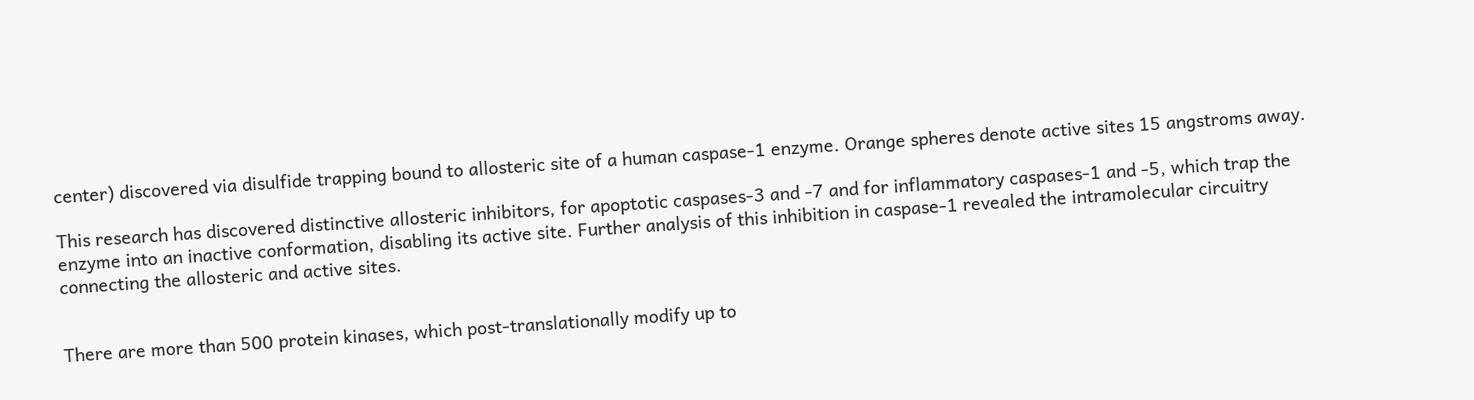center) discovered via disulfide trapping bound to allosteric site of a human caspase-1 enzyme. Orange spheres denote active sites 15 angstroms away.

This research has discovered distinctive allosteric inhibitors, for apoptotic caspases-3 and -7 and for inflammatory caspases-1 and -5, which trap the enzyme into an inactive conformation, disabling its active site. Further analysis of this inhibition in caspase-1 revealed the intramolecular circuitry connecting the allosteric and active sites.


There are more than 500 protein kinases, which post-translationally modify up to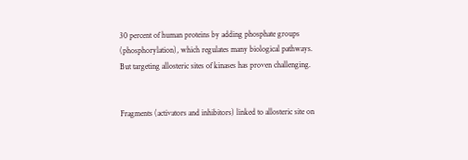30 percent of human proteins by adding phosphate groups (phosphorylation), which regulates many biological pathways. But targeting allosteric sites of kinases has proven challenging.


Fragments (activators and inhibitors) linked to allosteric site on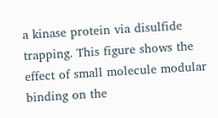a kinase protein via disulfide trapping. This figure shows the effect of small molecule modular binding on the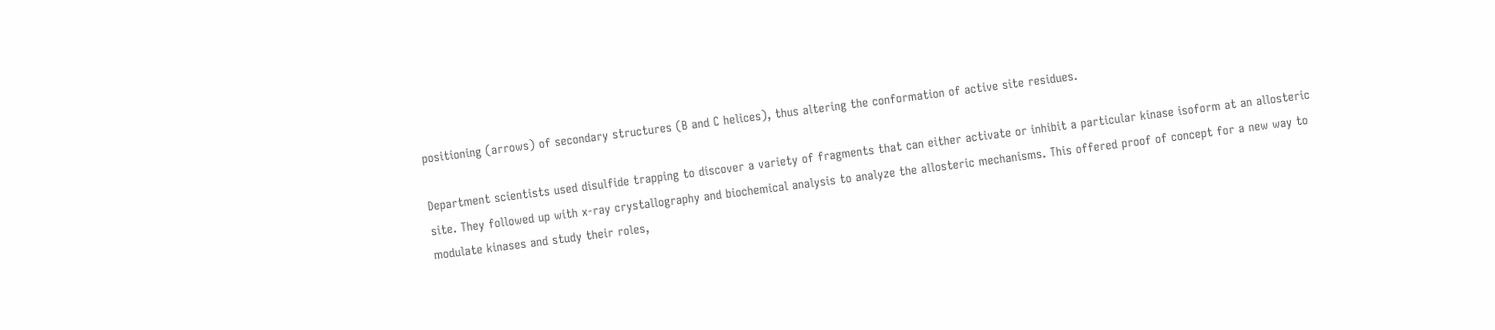positioning (arrows) of secondary structures (B and C helices), thus altering the conformation of active site residues.

Department scientists used disulfide trapping to discover a variety of fragments that can either activate or inhibit a particular kinase isoform at an allosteric site. They followed up with x-ray crystallography and biochemical analysis to analyze the allosteric mechanisms. This offered proof of concept for a new way to modulate kinases and study their roles,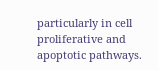particularly in cell proliferative and apoptotic pathways.